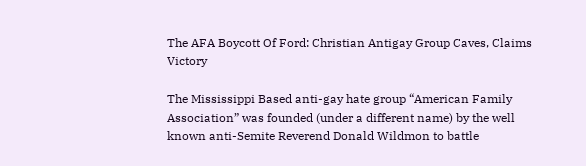The AFA Boycott Of Ford: Christian Antigay Group Caves, Claims Victory

The Mississippi Based anti-gay hate group “American Family Association” was founded (under a different name) by the well known anti-Semite Reverend Donald Wildmon to battle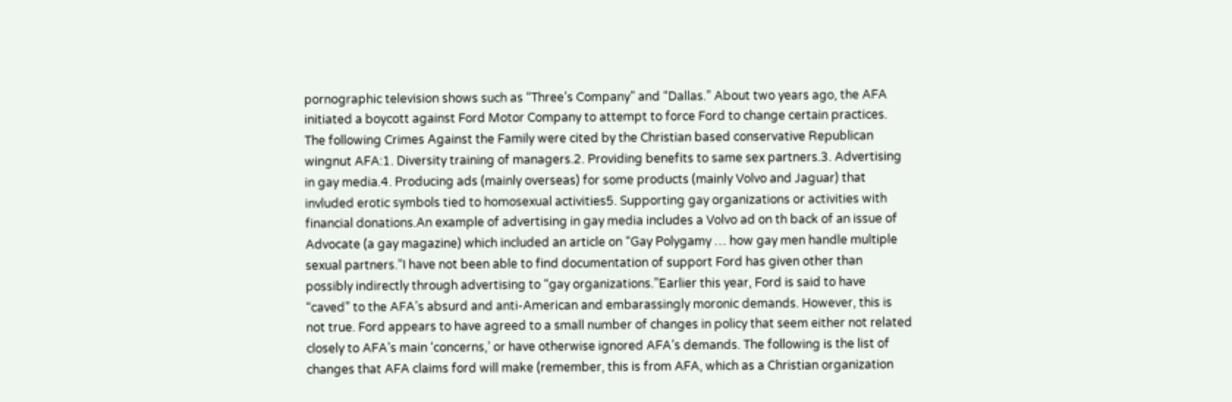pornographic television shows such as “Three’s Company” and “Dallas.” About two years ago, the AFA initiated a boycott against Ford Motor Company to attempt to force Ford to change certain practices. The following Crimes Against the Family were cited by the Christian based conservative Republican wingnut AFA:1. Diversity training of managers.2. Providing benefits to same sex partners.3. Advertising in gay media.4. Producing ads (mainly overseas) for some products (mainly Volvo and Jaguar) that invluded erotic symbols tied to homosexual activities5. Supporting gay organizations or activities with financial donations.An example of advertising in gay media includes a Volvo ad on th back of an issue of Advocate (a gay magazine) which included an article on “Gay Polygamy … how gay men handle multiple sexual partners.”I have not been able to find documentation of support Ford has given other than possibly indirectly through advertising to “gay organizations.”Earlier this year, Ford is said to have “caved” to the AFA’s absurd and anti-American and embarassingly moronic demands. However, this is not true. Ford appears to have agreed to a small number of changes in policy that seem either not related closely to AFA’s main ‘concerns,’ or have otherwise ignored AFA’s demands. The following is the list of changes that AFA claims ford will make (remember, this is from AFA, which as a Christian organization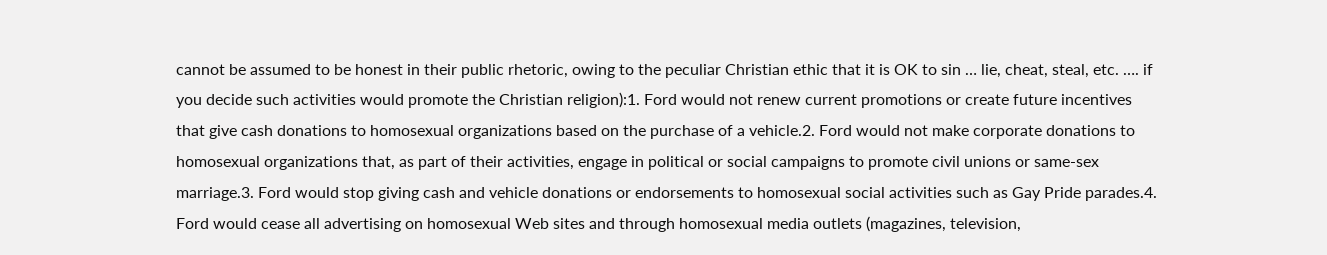cannot be assumed to be honest in their public rhetoric, owing to the peculiar Christian ethic that it is OK to sin … lie, cheat, steal, etc. …. if you decide such activities would promote the Christian religion):1. Ford would not renew current promotions or create future incentives that give cash donations to homosexual organizations based on the purchase of a vehicle.2. Ford would not make corporate donations to homosexual organizations that, as part of their activities, engage in political or social campaigns to promote civil unions or same-sex marriage.3. Ford would stop giving cash and vehicle donations or endorsements to homosexual social activities such as Gay Pride parades.4. Ford would cease all advertising on homosexual Web sites and through homosexual media outlets (magazines, television,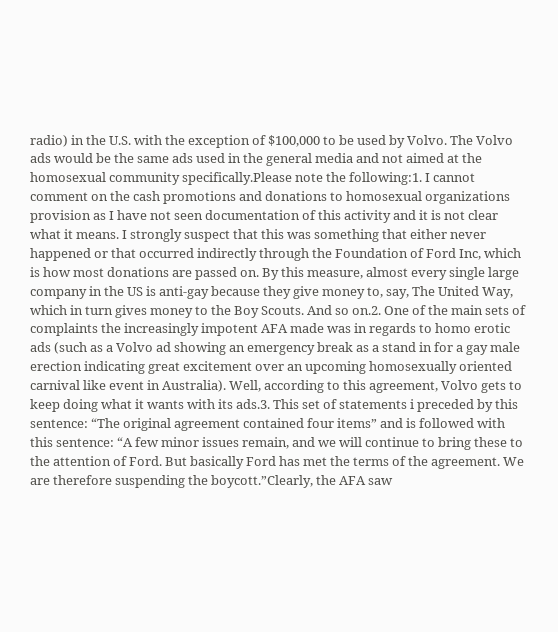radio) in the U.S. with the exception of $100,000 to be used by Volvo. The Volvo ads would be the same ads used in the general media and not aimed at the homosexual community specifically.Please note the following:1. I cannot comment on the cash promotions and donations to homosexual organizations provision as I have not seen documentation of this activity and it is not clear what it means. I strongly suspect that this was something that either never happened or that occurred indirectly through the Foundation of Ford Inc, which is how most donations are passed on. By this measure, almost every single large company in the US is anti-gay because they give money to, say, The United Way, which in turn gives money to the Boy Scouts. And so on.2. One of the main sets of complaints the increasingly impotent AFA made was in regards to homo erotic ads (such as a Volvo ad showing an emergency break as a stand in for a gay male erection indicating great excitement over an upcoming homosexually oriented carnival like event in Australia). Well, according to this agreement, Volvo gets to keep doing what it wants with its ads.3. This set of statements i preceded by this sentence: “The original agreement contained four items” and is followed with this sentence: “A few minor issues remain, and we will continue to bring these to the attention of Ford. But basically Ford has met the terms of the agreement. We are therefore suspending the boycott.”Clearly, the AFA saw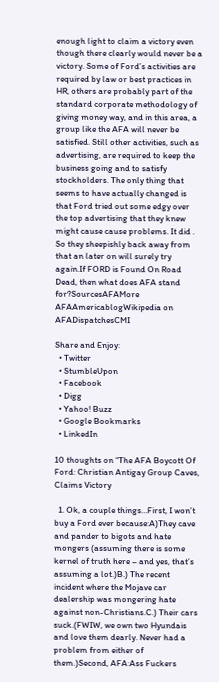enough light to claim a victory even though there clearly would never be a victory. Some of Ford’s activities are required by law or best practices in HR, others are probably part of the standard corporate methodology of giving money way, and in this area, a group like the AFA will never be satisfied. Still other activities, such as advertising, are required to keep the business going and to satisfy stockholders. The only thing that seems to have actually changed is that Ford tried out some edgy over the top advertising that they knew might cause cause problems. It did . So they sheepishly back away from that an later on will surely try again.If FORD is Found On Road Dead, then what does AFA stand for?SourcesAFAMore AFAAmericablogWikipedia on AFADispatchesCMI

Share and Enjoy:
  • Twitter
  • StumbleUpon
  • Facebook
  • Digg
  • Yahoo! Buzz
  • Google Bookmarks
  • LinkedIn

10 thoughts on “The AFA Boycott Of Ford: Christian Antigay Group Caves, Claims Victory

  1. Ok, a couple things…First, I won’t buy a Ford ever because:A)They cave and pander to bigots and hate mongers (assuming there is some kernel of truth here – and yes, that’s assuming a lot.)B.) The recent incident where the Mojave car dealership was mongering hate against non-Christians.C.) Their cars suck.(FWIW, we own two Hyundais and love them dearly. Never had a problem from either of them.)Second, AFA:Ass Fuckers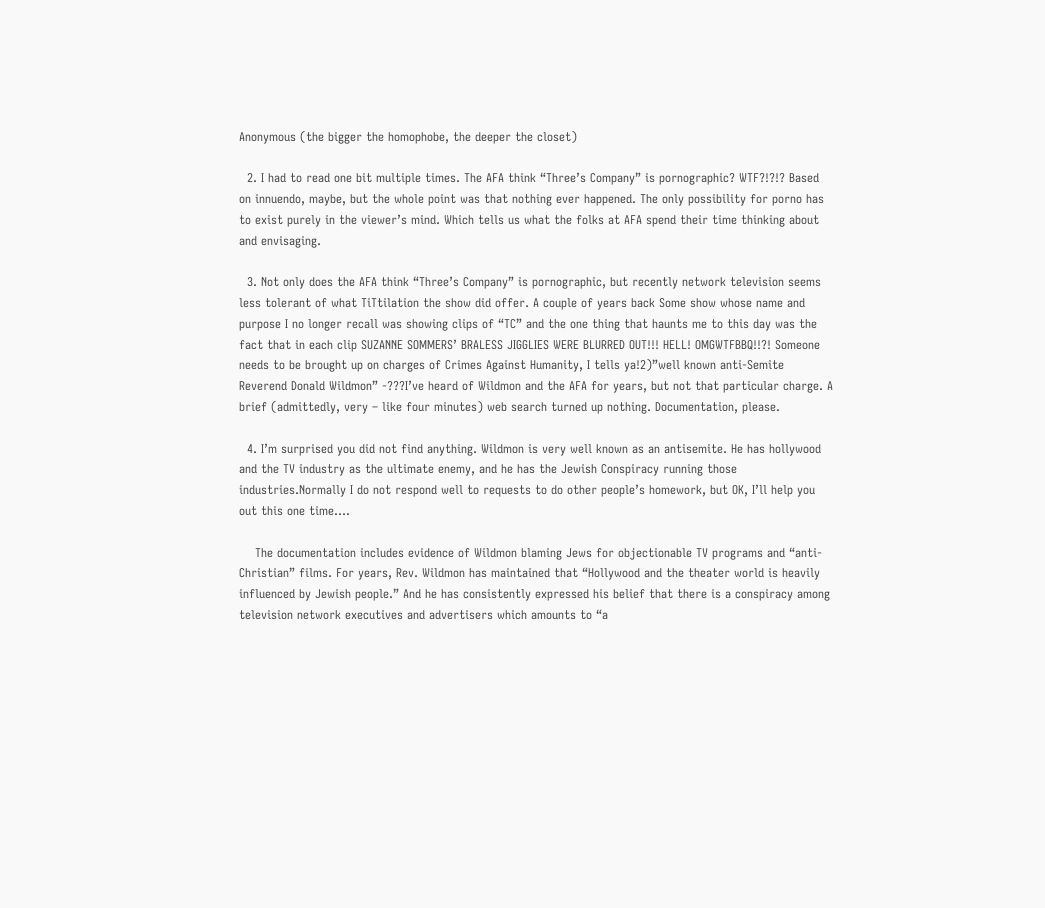Anonymous (the bigger the homophobe, the deeper the closet)

  2. I had to read one bit multiple times. The AFA think “Three’s Company” is pornographic? WTF?!?!? Based on innuendo, maybe, but the whole point was that nothing ever happened. The only possibility for porno has to exist purely in the viewer’s mind. Which tells us what the folks at AFA spend their time thinking about and envisaging.

  3. Not only does the AFA think “Three’s Company” is pornographic, but recently network television seems less tolerant of what TiTtilation the show did offer. A couple of years back Some show whose name and purpose I no longer recall was showing clips of “TC” and the one thing that haunts me to this day was the fact that in each clip SUZANNE SOMMERS’ BRALESS JIGGLIES WERE BLURRED OUT!!! HELL! OMGWTFBBQ!!?! Someone needs to be brought up on charges of Crimes Against Humanity, I tells ya!2)”well known anti-Semite Reverend Donald Wildmon” -???I’ve heard of Wildmon and the AFA for years, but not that particular charge. A brief (admittedly, very – like four minutes) web search turned up nothing. Documentation, please.

  4. I’m surprised you did not find anything. Wildmon is very well known as an antisemite. He has hollywood and the TV industry as the ultimate enemy, and he has the Jewish Conspiracy running those industries.Normally I do not respond well to requests to do other people’s homework, but OK, I’ll help you out this one time….

    The documentation includes evidence of Wildmon blaming Jews for objectionable TV programs and “anti-Christian” films. For years, Rev. Wildmon has maintained that “Hollywood and the theater world is heavily influenced by Jewish people.” And he has consistently expressed his belief that there is a conspiracy among television network executives and advertisers which amounts to “a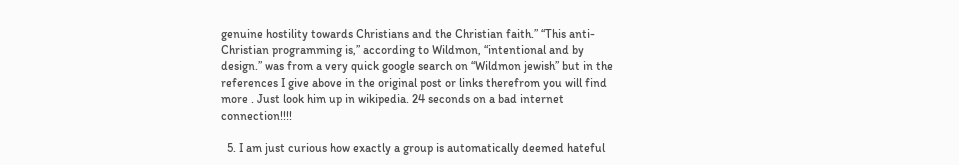genuine hostility towards Christians and the Christian faith.” “This anti-Christian programming is,” according to Wildmon, “intentional and by design.” was from a very quick google search on “Wildmon jewish” but in the references I give above in the original post or links therefrom you will find more . Just look him up in wikipedia. 24 seconds on a bad internet connection!!!!

  5. I am just curious how exactly a group is automatically deemed hateful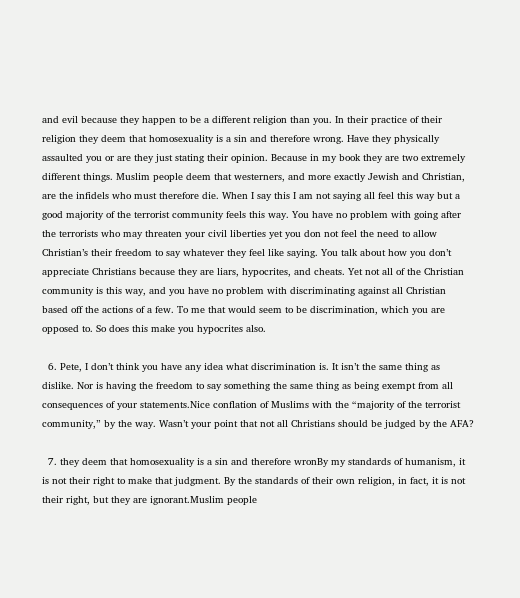and evil because they happen to be a different religion than you. In their practice of their religion they deem that homosexuality is a sin and therefore wrong. Have they physically assaulted you or are they just stating their opinion. Because in my book they are two extremely different things. Muslim people deem that westerners, and more exactly Jewish and Christian, are the infidels who must therefore die. When I say this I am not saying all feel this way but a good majority of the terrorist community feels this way. You have no problem with going after the terrorists who may threaten your civil liberties yet you don not feel the need to allow Christian’s their freedom to say whatever they feel like saying. You talk about how you don’t appreciate Christians because they are liars, hypocrites, and cheats. Yet not all of the Christian community is this way, and you have no problem with discriminating against all Christian based off the actions of a few. To me that would seem to be discrimination, which you are opposed to. So does this make you hypocrites also.

  6. Pete, I don’t think you have any idea what discrimination is. It isn’t the same thing as dislike. Nor is having the freedom to say something the same thing as being exempt from all consequences of your statements.Nice conflation of Muslims with the “majority of the terrorist community,” by the way. Wasn’t your point that not all Christians should be judged by the AFA?

  7. they deem that homosexuality is a sin and therefore wronBy my standards of humanism, it is not their right to make that judgment. By the standards of their own religion, in fact, it is not their right, but they are ignorant.Muslim people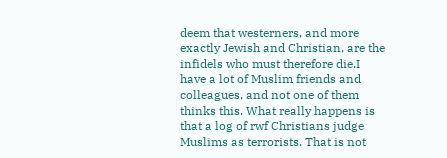deem that westerners, and more exactly Jewish and Christian, are the infidels who must therefore die.I have a lot of Muslim friends and colleagues, and not one of them thinks this. What really happens is that a log of rwf Christians judge Muslims as terrorists. That is not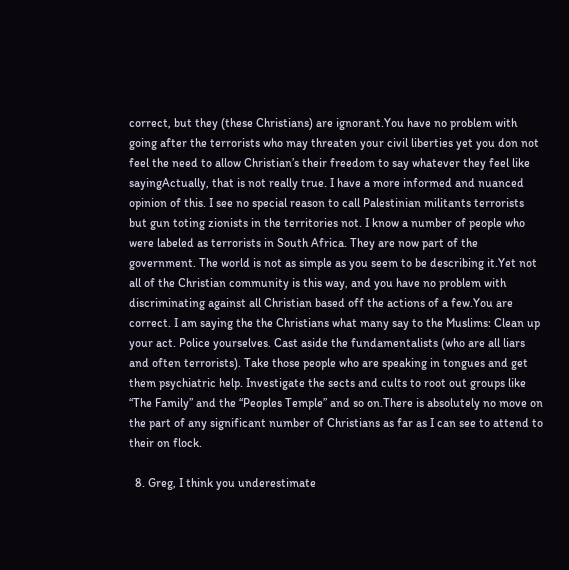correct, but they (these Christians) are ignorant.You have no problem with going after the terrorists who may threaten your civil liberties yet you don not feel the need to allow Christian’s their freedom to say whatever they feel like sayingActually, that is not really true. I have a more informed and nuanced opinion of this. I see no special reason to call Palestinian militants terrorists but gun toting zionists in the territories not. I know a number of people who were labeled as terrorists in South Africa. They are now part of the government. The world is not as simple as you seem to be describing it.Yet not all of the Christian community is this way, and you have no problem with discriminating against all Christian based off the actions of a few.You are correct. I am saying the the Christians what many say to the Muslims: Clean up your act. Police yourselves. Cast aside the fundamentalists (who are all liars and often terrorists). Take those people who are speaking in tongues and get them psychiatric help. Investigate the sects and cults to root out groups like “The Family” and the “Peoples Temple” and so on.There is absolutely no move on the part of any significant number of Christians as far as I can see to attend to their on flock.

  8. Greg, I think you underestimate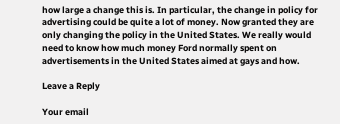how large a change this is. In particular, the change in policy for advertising could be quite a lot of money. Now granted they are only changing the policy in the United States. We really would need to know how much money Ford normally spent on advertisements in the United States aimed at gays and how.

Leave a Reply

Your email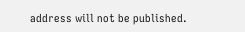address will not be published.